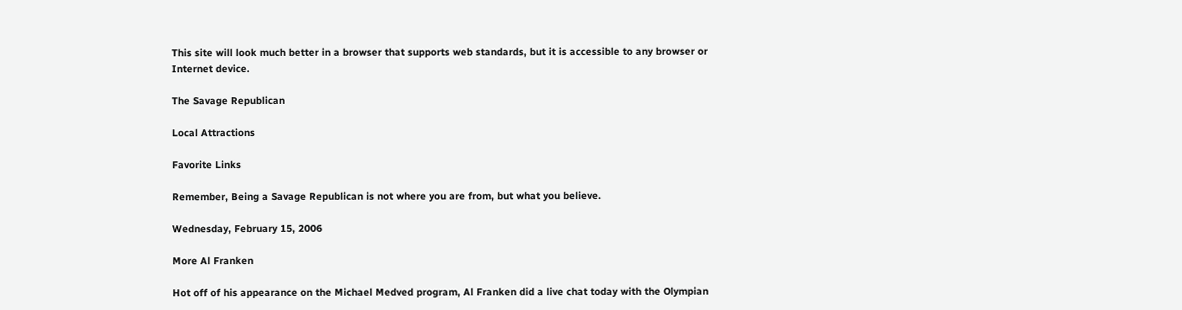This site will look much better in a browser that supports web standards, but it is accessible to any browser or Internet device.

The Savage Republican

Local Attractions

Favorite Links

Remember, Being a Savage Republican is not where you are from, but what you believe.

Wednesday, February 15, 2006

More Al Franken

Hot off of his appearance on the Michael Medved program, Al Franken did a live chat today with the Olympian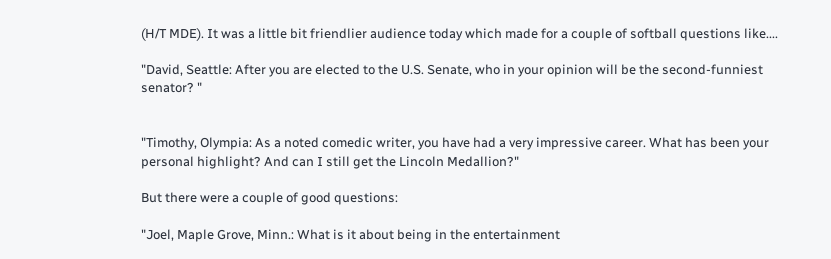(H/T MDE). It was a little bit friendlier audience today which made for a couple of softball questions like....

"David, Seattle: After you are elected to the U.S. Senate, who in your opinion will be the second-funniest senator? "


"Timothy, Olympia: As a noted comedic writer, you have had a very impressive career. What has been your personal highlight? And can I still get the Lincoln Medallion?"

But there were a couple of good questions:

"Joel, Maple Grove, Minn.: What is it about being in the entertainment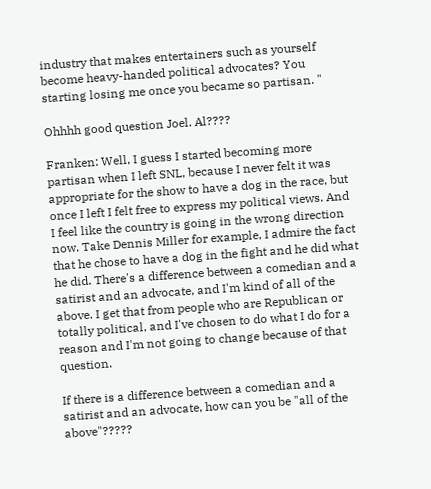industry that makes entertainers such as yourself become heavy-handed political advocates? You starting losing me once you became so partisan. "

Ohhhh good question Joel. Al????

Franken: Well, I guess I started becoming more partisan when I left SNL, because I never felt it was appropriate for the show to have a dog in the race, but once I left I felt free to express my political views. And I feel like the country is going in the wrong direction now. Take Dennis Miller for example, I admire the fact that he chose to have a dog in the fight and he did what he did. There's a difference between a comedian and a satirist and an advocate, and I'm kind of all of the above. I get that from people who are Republican or totally political, and I've chosen to do what I do for a reason and I'm not going to change because of that question.

If there is a difference between a comedian and a satirist and an advocate, how can you be "all of the above"?????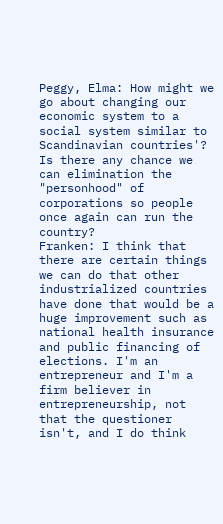Peggy, Elma: How might we go about changing our economic system to a social system similar to Scandinavian countries'? Is there any chance we can elimination the "personhood" of corporations so people once again can run the country?
Franken: I think that there are certain things we can do that other industrialized countries have done that would be a huge improvement such as national health insurance and public financing of elections. I'm an entrepreneur and I'm a firm believer in entrepreneurship, not that the questioner isn't, and I do think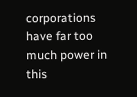corporations have far too much power in this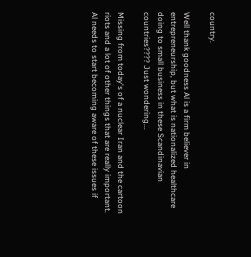country.

Well thank goodness Al is a firm believer in entrepreneurship, but what is nationalized healthcare doing to small business in these Scandinavian countries???? Just wondering...

Missing from today's of a nuclear Iran and the cartoon riots and a lot of other things that are really important. Al needs to start becoming aware of these issues if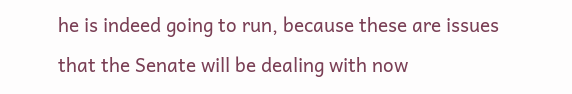he is indeed going to run, because these are issues that the Senate will be dealing with now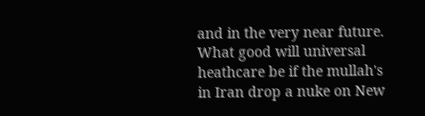and in the very near future. What good will universal heathcare be if the mullah's in Iran drop a nuke on New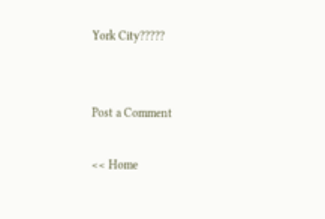York City?????


Post a Comment

<< Home